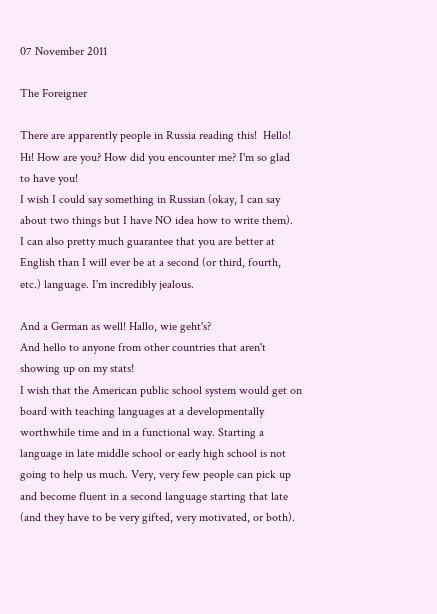07 November 2011

The Foreigner

There are apparently people in Russia reading this!  Hello! Hi! How are you? How did you encounter me? I'm so glad to have you!
I wish I could say something in Russian (okay, I can say about two things but I have NO idea how to write them).  I can also pretty much guarantee that you are better at English than I will ever be at a second (or third, fourth, etc.) language. I'm incredibly jealous.

And a German as well! Hallo, wie geht's?
And hello to anyone from other countries that aren't showing up on my stats!
I wish that the American public school system would get on board with teaching languages at a developmentally worthwhile time and in a functional way. Starting a language in late middle school or early high school is not going to help us much. Very, very few people can pick up and become fluent in a second language starting that late (and they have to be very gifted, very motivated, or both).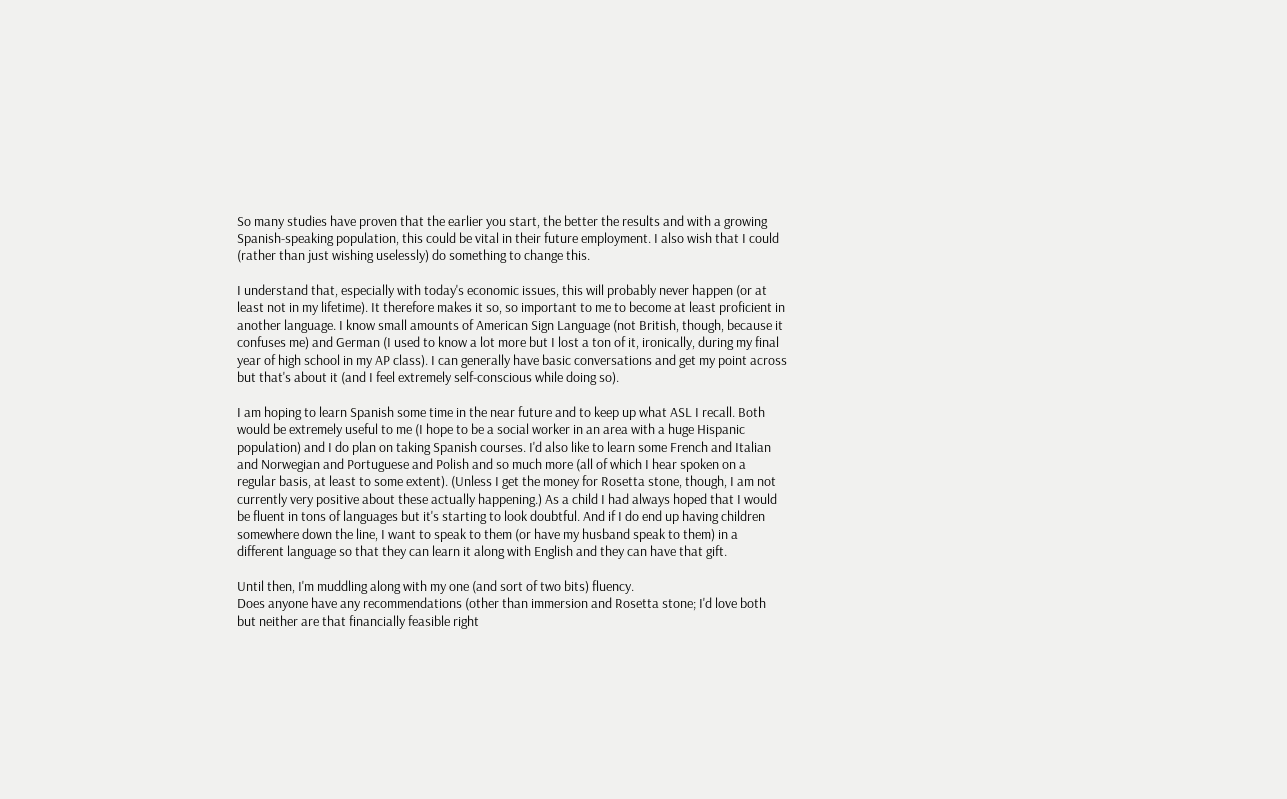So many studies have proven that the earlier you start, the better the results and with a growing Spanish-speaking population, this could be vital in their future employment. I also wish that I could (rather than just wishing uselessly) do something to change this.

I understand that, especially with today's economic issues, this will probably never happen (or at least not in my lifetime). It therefore makes it so, so important to me to become at least proficient in another language. I know small amounts of American Sign Language (not British, though, because it confuses me) and German (I used to know a lot more but I lost a ton of it, ironically, during my final year of high school in my AP class). I can generally have basic conversations and get my point across but that's about it (and I feel extremely self-conscious while doing so).

I am hoping to learn Spanish some time in the near future and to keep up what ASL I recall. Both would be extremely useful to me (I hope to be a social worker in an area with a huge Hispanic population) and I do plan on taking Spanish courses. I'd also like to learn some French and Italian and Norwegian and Portuguese and Polish and so much more (all of which I hear spoken on a regular basis, at least to some extent). (Unless I get the money for Rosetta stone, though, I am not currently very positive about these actually happening.) As a child I had always hoped that I would be fluent in tons of languages but it's starting to look doubtful. And if I do end up having children somewhere down the line, I want to speak to them (or have my husband speak to them) in a different language so that they can learn it along with English and they can have that gift.

Until then, I'm muddling along with my one (and sort of two bits) fluency.
Does anyone have any recommendations (other than immersion and Rosetta stone; I'd love both but neither are that financially feasible right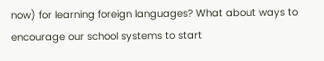now) for learning foreign languages? What about ways to encourage our school systems to start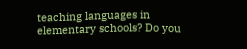teaching languages in elementary schools? Do you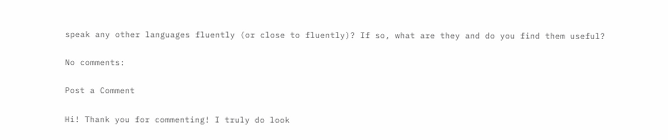speak any other languages fluently (or close to fluently)? If so, what are they and do you find them useful?

No comments:

Post a Comment

Hi! Thank you for commenting! I truly do look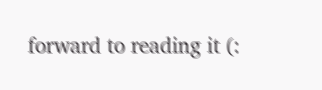forward to reading it (: